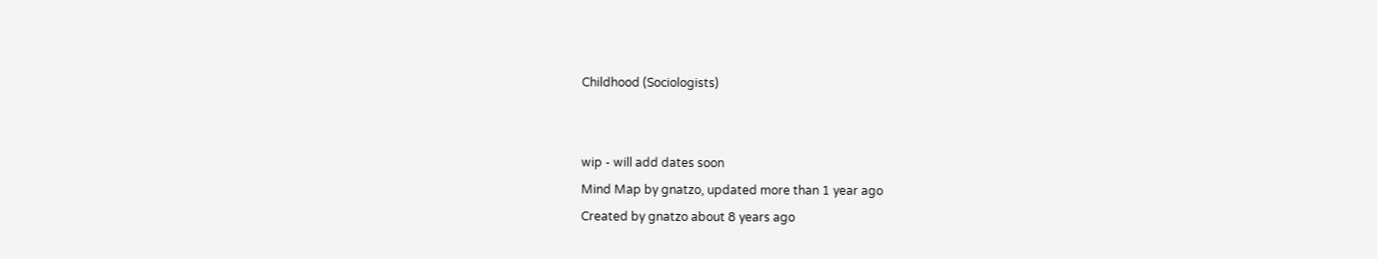Childhood (Sociologists)


wip - will add dates soon
Mind Map by gnatzo, updated more than 1 year ago
Created by gnatzo about 8 years ago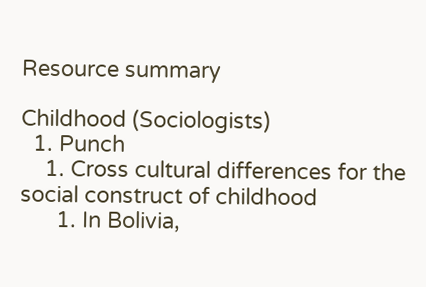Resource summary

Childhood (Sociologists)
  1. Punch
    1. Cross cultural differences for the social construct of childhood
      1. In Bolivia,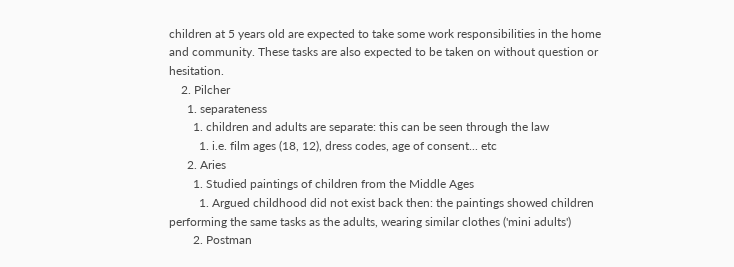children at 5 years old are expected to take some work responsibilities in the home and community. These tasks are also expected to be taken on without question or hesitation.
    2. Pilcher
      1. separateness
        1. children and adults are separate: this can be seen through the law
          1. i.e. film ages (18, 12), dress codes, age of consent... etc
      2. Aries
        1. Studied paintings of children from the Middle Ages
          1. Argued childhood did not exist back then: the paintings showed children performing the same tasks as the adults, wearing similar clothes ('mini adults')
        2. Postman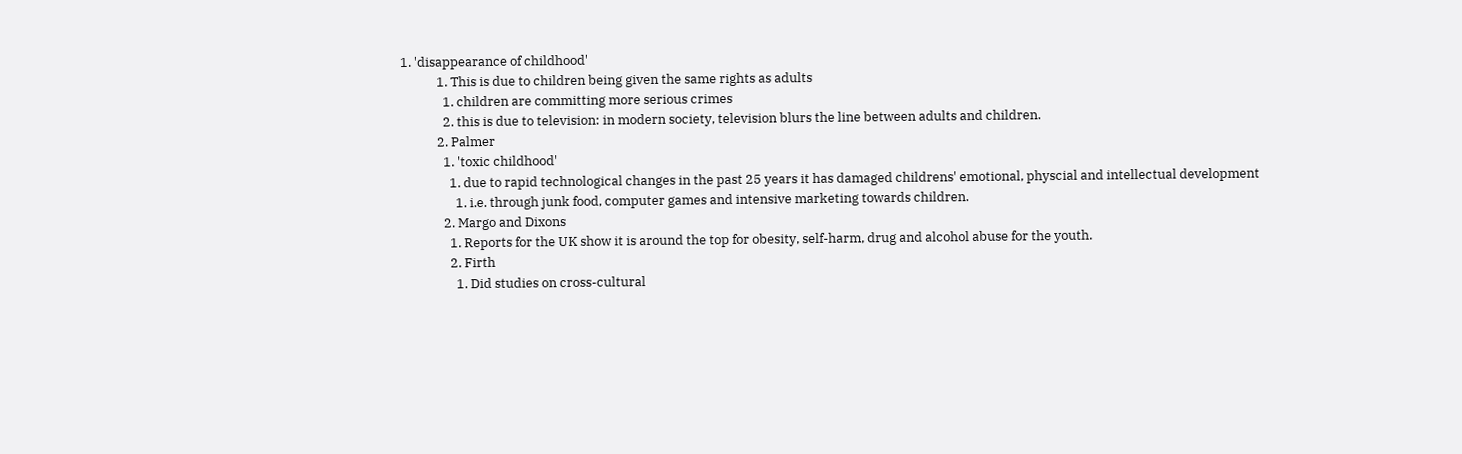1. 'disappearance of childhood'
            1. This is due to children being given the same rights as adults
              1. children are committing more serious crimes
              2. this is due to television: in modern society, television blurs the line between adults and children.
            2. Palmer
              1. 'toxic childhood'
                1. due to rapid technological changes in the past 25 years it has damaged childrens' emotional, physcial and intellectual development
                  1. i.e. through junk food, computer games and intensive marketing towards children.
              2. Margo and Dixons
                1. Reports for the UK show it is around the top for obesity, self-harm, drug and alcohol abuse for the youth.
                2. Firth
                  1. Did studies on cross-cultural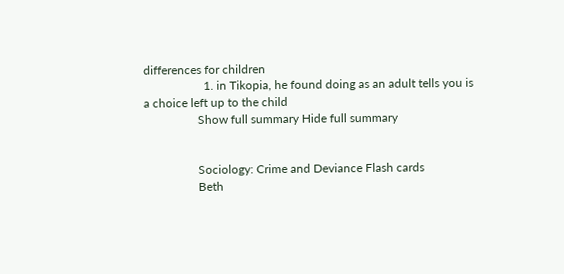differences for children
                    1. in Tikopia, he found doing as an adult tells you is a choice left up to the child
                  Show full summary Hide full summary


                  Sociology: Crime and Deviance Flash cards
                  Beth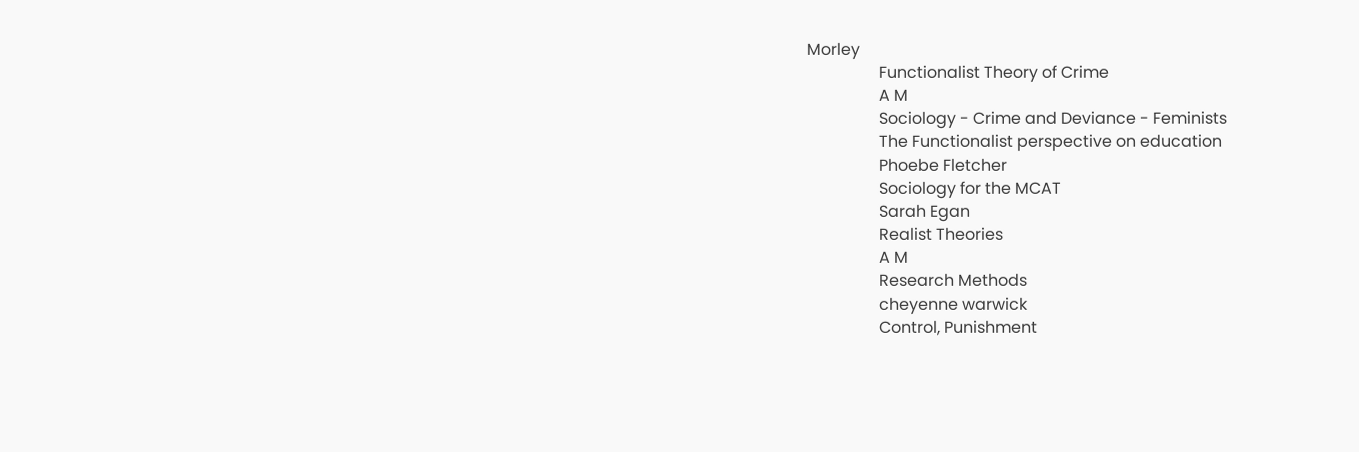Morley
                  Functionalist Theory of Crime
                  A M
                  Sociology - Crime and Deviance - Feminists
                  The Functionalist perspective on education
                  Phoebe Fletcher
                  Sociology for the MCAT
                  Sarah Egan
                  Realist Theories
                  A M
                  Research Methods
                  cheyenne warwick
                  Control, Punishment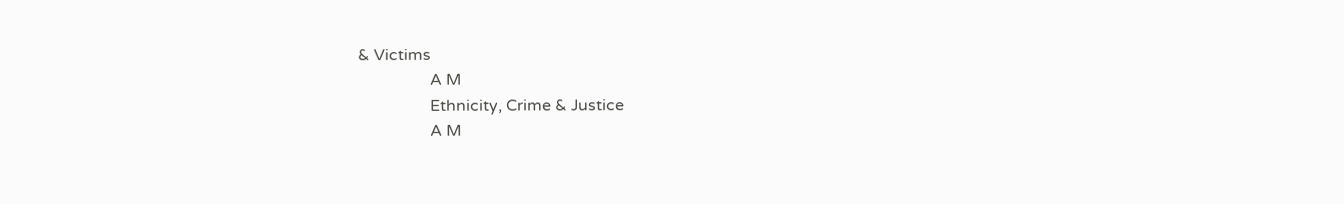& Victims
                  A M
                  Ethnicity, Crime & Justice
                  A M